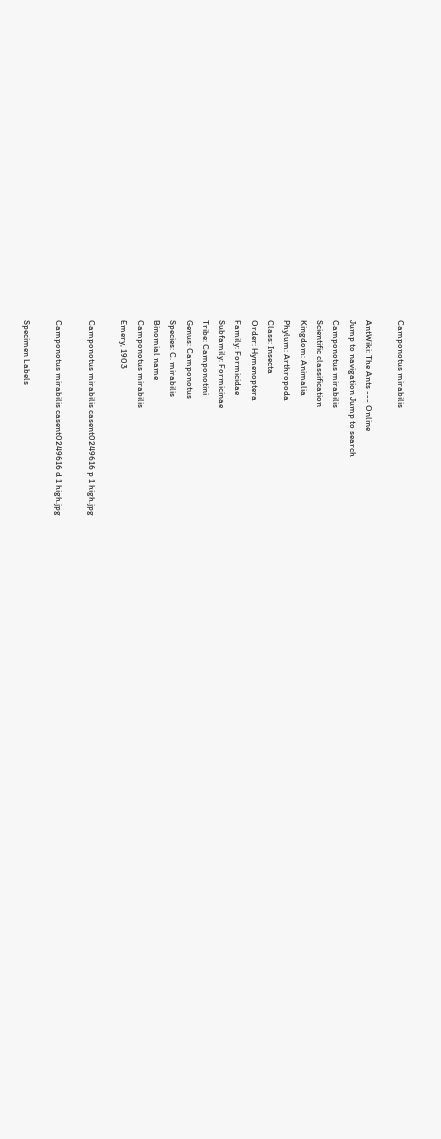Camponotus mirabilis

AntWiki: The Ants --- Online
Jump to navigation Jump to search
Camponotus mirabilis
Scientific classification
Kingdom: Animalia
Phylum: Arthropoda
Class: Insecta
Order: Hymenoptera
Family: Formicidae
Subfamily: Formicinae
Tribe: Camponotini
Genus: Camponotus
Species: C. mirabilis
Binomial name
Camponotus mirabilis
Emery, 1903

Camponotus mirabilis casent0249616 p 1 high.jpg

Camponotus mirabilis casent0249616 d 1 high.jpg

Specimen Labels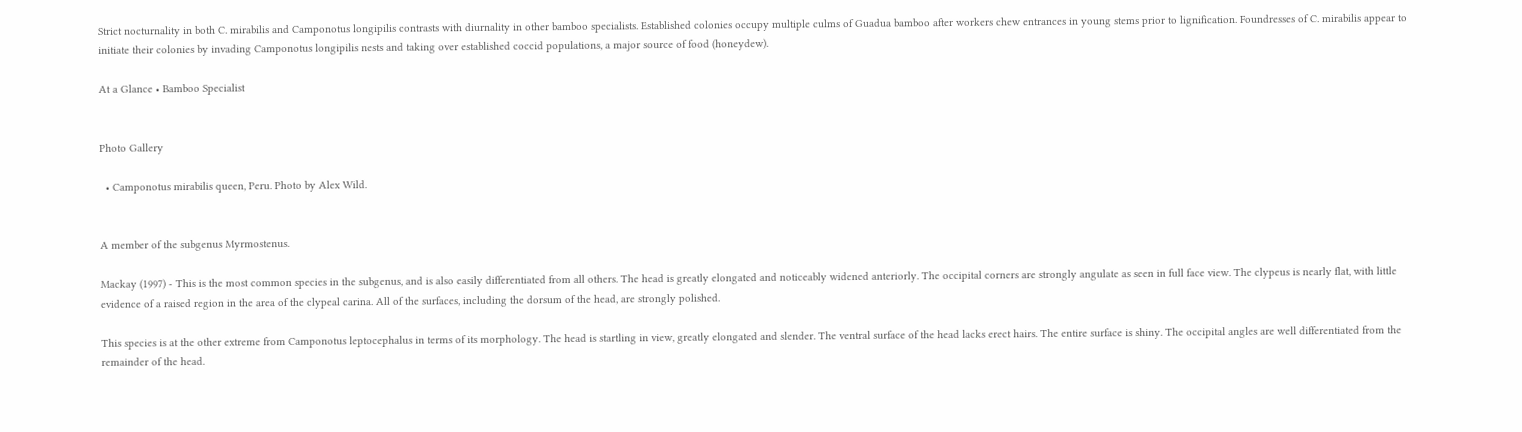Strict nocturnality in both C. mirabilis and Camponotus longipilis contrasts with diurnality in other bamboo specialists. Established colonies occupy multiple culms of Guadua bamboo after workers chew entrances in young stems prior to lignification. Foundresses of C. mirabilis appear to initiate their colonies by invading Camponotus longipilis nests and taking over established coccid populations, a major source of food (honeydew).

At a Glance • Bamboo Specialist


Photo Gallery

  • Camponotus mirabilis queen, Peru. Photo by Alex Wild.


A member of the subgenus Myrmostenus.

Mackay (1997) - This is the most common species in the subgenus, and is also easily differentiated from all others. The head is greatly elongated and noticeably widened anteriorly. The occipital corners are strongly angulate as seen in full face view. The clypeus is nearly flat, with little evidence of a raised region in the area of the clypeal carina. All of the surfaces, including the dorsum of the head, are strongly polished.

This species is at the other extreme from Camponotus leptocephalus in terms of its morphology. The head is startling in view, greatly elongated and slender. The ventral surface of the head lacks erect hairs. The entire surface is shiny. The occipital angles are well differentiated from the remainder of the head.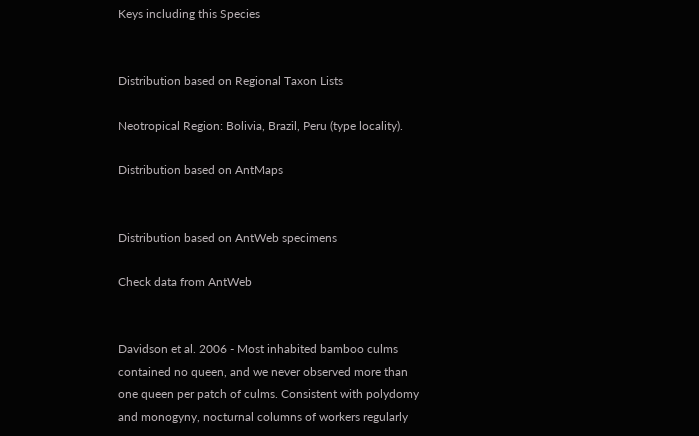Keys including this Species


Distribution based on Regional Taxon Lists

Neotropical Region: Bolivia, Brazil, Peru (type locality).

Distribution based on AntMaps


Distribution based on AntWeb specimens

Check data from AntWeb


Davidson et al. 2006 - Most inhabited bamboo culms contained no queen, and we never observed more than one queen per patch of culms. Consistent with polydomy and monogyny, nocturnal columns of workers regularly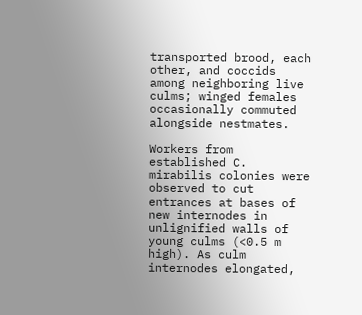transported brood, each other, and coccids among neighboring live culms; winged females occasionally commuted alongside nestmates.

Workers from established C. mirabilis colonies were observed to cut entrances at bases of new internodes in unlignified walls of young culms (<0.5 m high). As culm internodes elongated,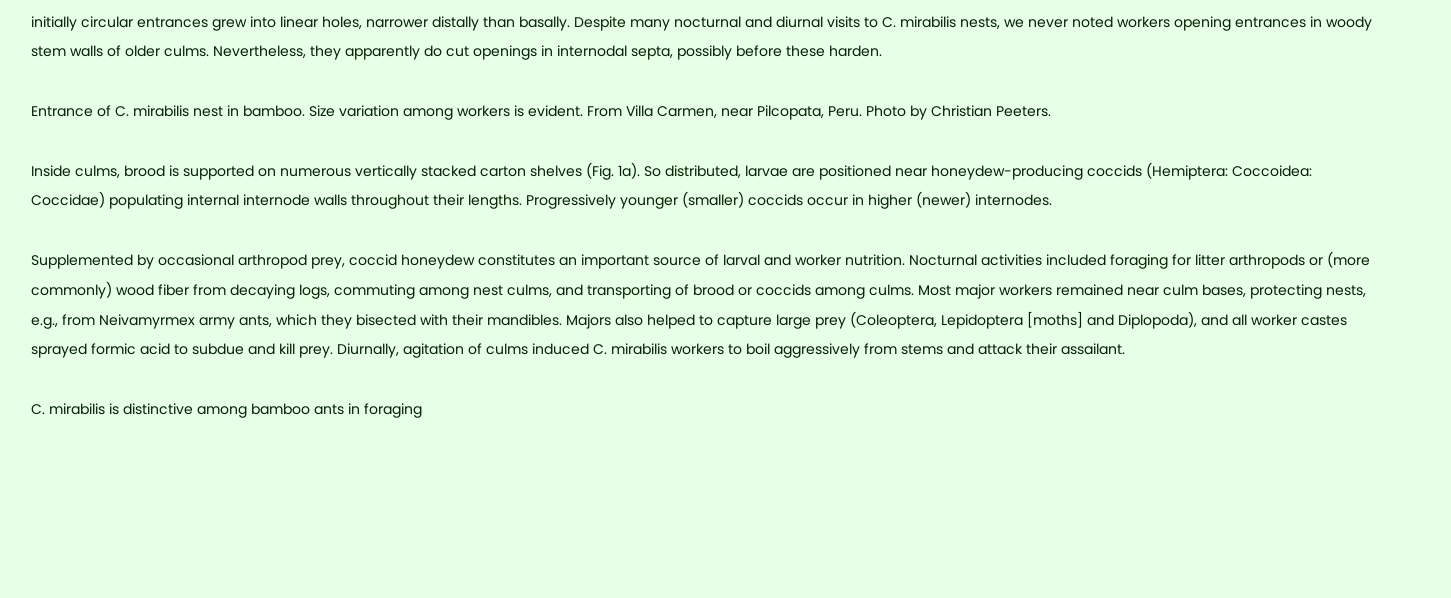initially circular entrances grew into linear holes, narrower distally than basally. Despite many nocturnal and diurnal visits to C. mirabilis nests, we never noted workers opening entrances in woody stem walls of older culms. Nevertheless, they apparently do cut openings in internodal septa, possibly before these harden.

Entrance of C. mirabilis nest in bamboo. Size variation among workers is evident. From Villa Carmen, near Pilcopata, Peru. Photo by Christian Peeters.

Inside culms, brood is supported on numerous vertically stacked carton shelves (Fig. 1a). So distributed, larvae are positioned near honeydew-producing coccids (Hemiptera: Coccoidea: Coccidae) populating internal internode walls throughout their lengths. Progressively younger (smaller) coccids occur in higher (newer) internodes.

Supplemented by occasional arthropod prey, coccid honeydew constitutes an important source of larval and worker nutrition. Nocturnal activities included foraging for litter arthropods or (more commonly) wood fiber from decaying logs, commuting among nest culms, and transporting of brood or coccids among culms. Most major workers remained near culm bases, protecting nests, e.g., from Neivamyrmex army ants, which they bisected with their mandibles. Majors also helped to capture large prey (Coleoptera, Lepidoptera [moths] and Diplopoda), and all worker castes sprayed formic acid to subdue and kill prey. Diurnally, agitation of culms induced C. mirabilis workers to boil aggressively from stems and attack their assailant.

C. mirabilis is distinctive among bamboo ants in foraging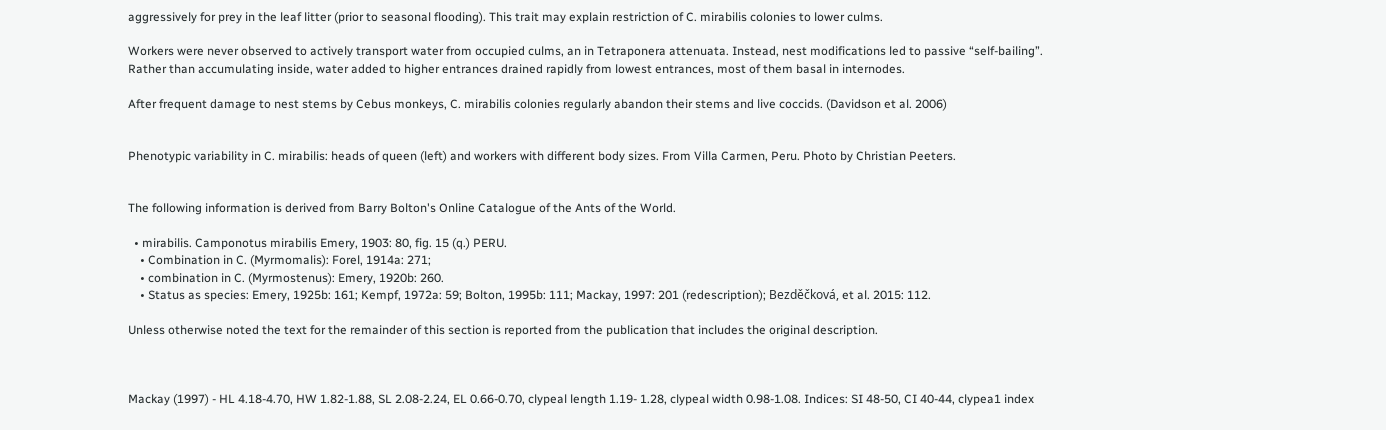aggressively for prey in the leaf litter (prior to seasonal flooding). This trait may explain restriction of C. mirabilis colonies to lower culms.

Workers were never observed to actively transport water from occupied culms, an in Tetraponera attenuata. Instead, nest modifications led to passive “self-bailing”. Rather than accumulating inside, water added to higher entrances drained rapidly from lowest entrances, most of them basal in internodes.

After frequent damage to nest stems by Cebus monkeys, C. mirabilis colonies regularly abandon their stems and live coccids. (Davidson et al. 2006)


Phenotypic variability in C. mirabilis: heads of queen (left) and workers with different body sizes. From Villa Carmen, Peru. Photo by Christian Peeters.


The following information is derived from Barry Bolton's Online Catalogue of the Ants of the World.

  • mirabilis. Camponotus mirabilis Emery, 1903: 80, fig. 15 (q.) PERU.
    • Combination in C. (Myrmomalis): Forel, 1914a: 271;
    • combination in C. (Myrmostenus): Emery, 1920b: 260.
    • Status as species: Emery, 1925b: 161; Kempf, 1972a: 59; Bolton, 1995b: 111; Mackay, 1997: 201 (redescription); Bezděčková, et al. 2015: 112.

Unless otherwise noted the text for the remainder of this section is reported from the publication that includes the original description.



Mackay (1997) - HL 4.18-4.70, HW 1.82-1.88, SL 2.08-2.24, EL 0.66-0.70, clypeal length 1.19- 1.28, clypeal width 0.98-1.08. Indices: SI 48-50, CI 40-44, clypea1 index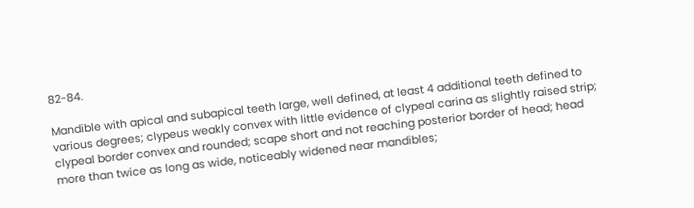82-84.

Mandible with apical and subapical teeth large, well defined, at least 4 additional teeth defined to various degrees; clypeus weakly convex with little evidence of clypeal carina as slightly raised strip; clypeal border convex and rounded; scape short and not reaching posterior border of head; head more than twice as long as wide, noticeably widened near mandibles;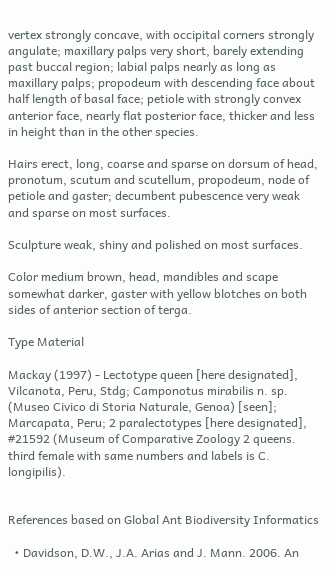vertex strongly concave, with occipital corners strongly angulate; maxillary palps very short, barely extending past buccal region; labial palps nearly as long as maxillary palps; propodeum with descending face about half length of basal face; petiole with strongly convex anterior face, nearly flat posterior face, thicker and less in height than in the other species.

Hairs erect, long, coarse and sparse on dorsum of head, pronotum, scutum and scutellum, propodeum, node of petiole and gaster; decumbent pubescence very weak and sparse on most surfaces.

Sculpture weak, shiny and polished on most surfaces.

Color medium brown, head, mandibles and scape somewhat darker, gaster with yellow blotches on both sides of anterior section of terga.

Type Material

Mackay (1997) - Lectotype queen [here designated], Vilcanota, Peru, Stdg; Camponotus mirabilis n. sp. (Museo Civico di Storia Naturale, Genoa) [seen]; Marcapata, Peru; 2 paralectotypes [here designated], #21592 (Museum of Comparative Zoology 2 queens. third female with same numbers and labels is C. longipilis).


References based on Global Ant Biodiversity Informatics

  • Davidson, D.W., J.A. Arias and J. Mann. 2006. An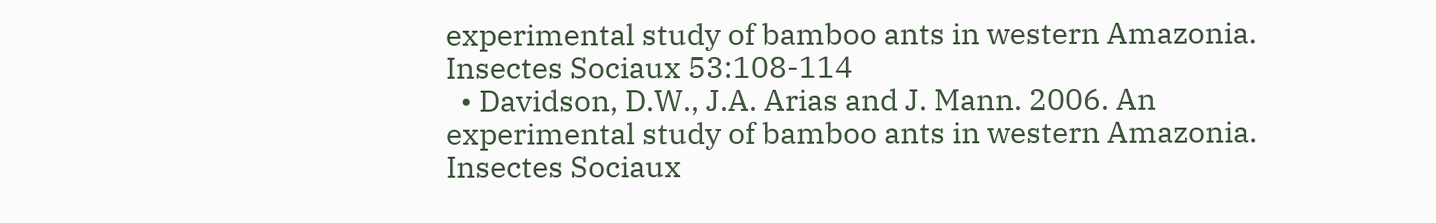experimental study of bamboo ants in western Amazonia. Insectes Sociaux 53:108-114
  • Davidson, D.W., J.A. Arias and J. Mann. 2006. An experimental study of bamboo ants in western Amazonia. Insectes Sociaux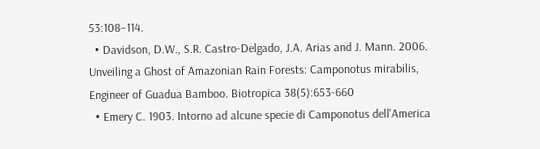53:108–114.
  • Davidson, D.W., S.R. Castro-Delgado, J.A. Arias and J. Mann. 2006. Unveiling a Ghost of Amazonian Rain Forests: Camponotus mirabilis, Engineer of Guadua Bamboo. Biotropica 38(5):653-660
  • Emery C. 1903. Intorno ad alcune specie di Camponotus dell'America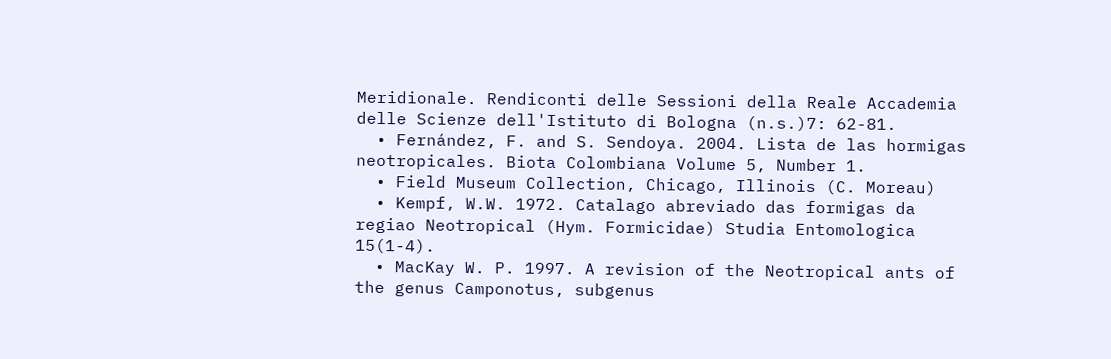Meridionale. Rendiconti delle Sessioni della Reale Accademia delle Scienze dell'Istituto di Bologna (n.s.)7: 62-81.
  • Fernández, F. and S. Sendoya. 2004. Lista de las hormigas neotropicales. Biota Colombiana Volume 5, Number 1.
  • Field Museum Collection, Chicago, Illinois (C. Moreau)
  • Kempf, W.W. 1972. Catalago abreviado das formigas da regiao Neotropical (Hym. Formicidae) Studia Entomologica 15(1-4).
  • MacKay W. P. 1997. A revision of the Neotropical ants of the genus Camponotus, subgenus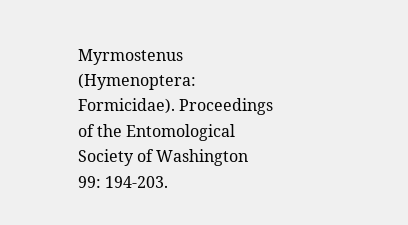Myrmostenus (Hymenoptera: Formicidae). Proceedings of the Entomological Society of Washington 99: 194-203.